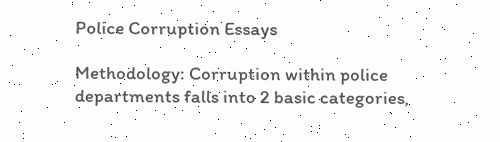Police Corruption Essays

Methodology: Corruption within police departments falls into 2 basic categories,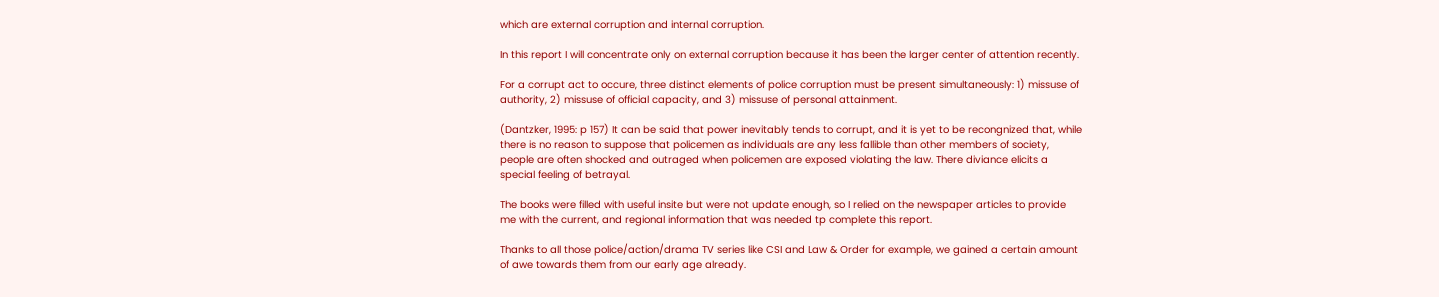which are external corruption and internal corruption.

In this report I will concentrate only on external corruption because it has been the larger center of attention recently.

For a corrupt act to occure, three distinct elements of police corruption must be present simultaneously: 1) missuse of authority, 2) missuse of official capacity, and 3) missuse of personal attainment.

(Dantzker, 1995: p 157) It can be said that power inevitably tends to corrupt, and it is yet to be recongnized that, while there is no reason to suppose that policemen as individuals are any less fallible than other members of society, people are often shocked and outraged when policemen are exposed violating the law. There diviance elicits a special feeling of betrayal.

The books were filled with useful insite but were not update enough, so I relied on the newspaper articles to provide me with the current, and regional information that was needed tp complete this report.

Thanks to all those police/action/drama TV series like CSI and Law & Order for example, we gained a certain amount of awe towards them from our early age already.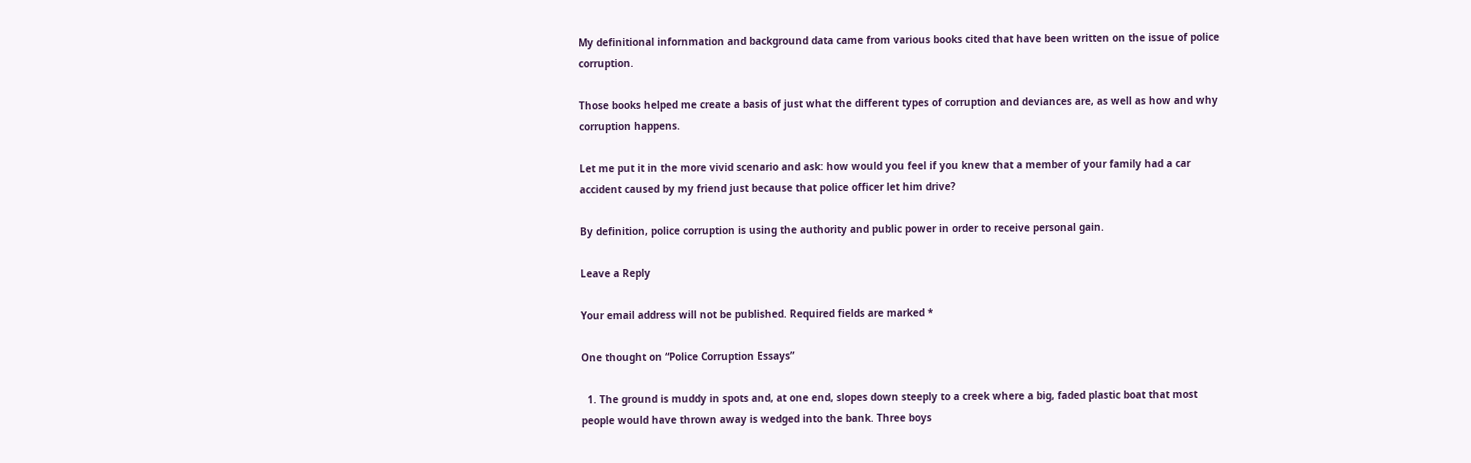My definitional infornmation and background data came from various books cited that have been written on the issue of police corruption.

Those books helped me create a basis of just what the different types of corruption and deviances are, as well as how and why corruption happens.

Let me put it in the more vivid scenario and ask: how would you feel if you knew that a member of your family had a car accident caused by my friend just because that police officer let him drive?

By definition, police corruption is using the authority and public power in order to receive personal gain.

Leave a Reply

Your email address will not be published. Required fields are marked *

One thought on “Police Corruption Essays”

  1. The ground is muddy in spots and, at one end, slopes down steeply to a creek where a big, faded plastic boat that most people would have thrown away is wedged into the bank. Three boys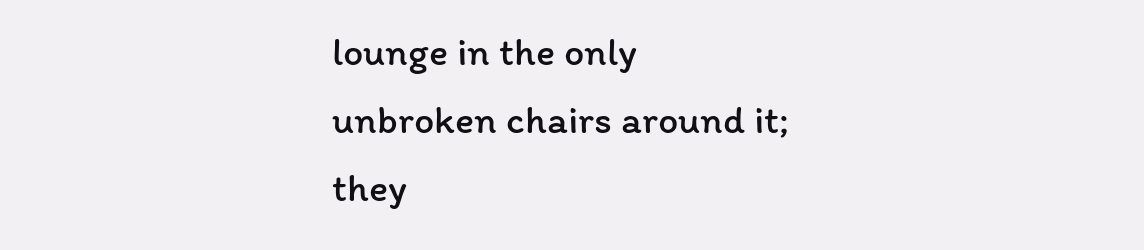lounge in the only unbroken chairs around it; they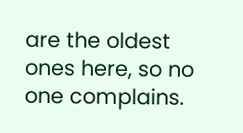are the oldest ones here, so no one complains.